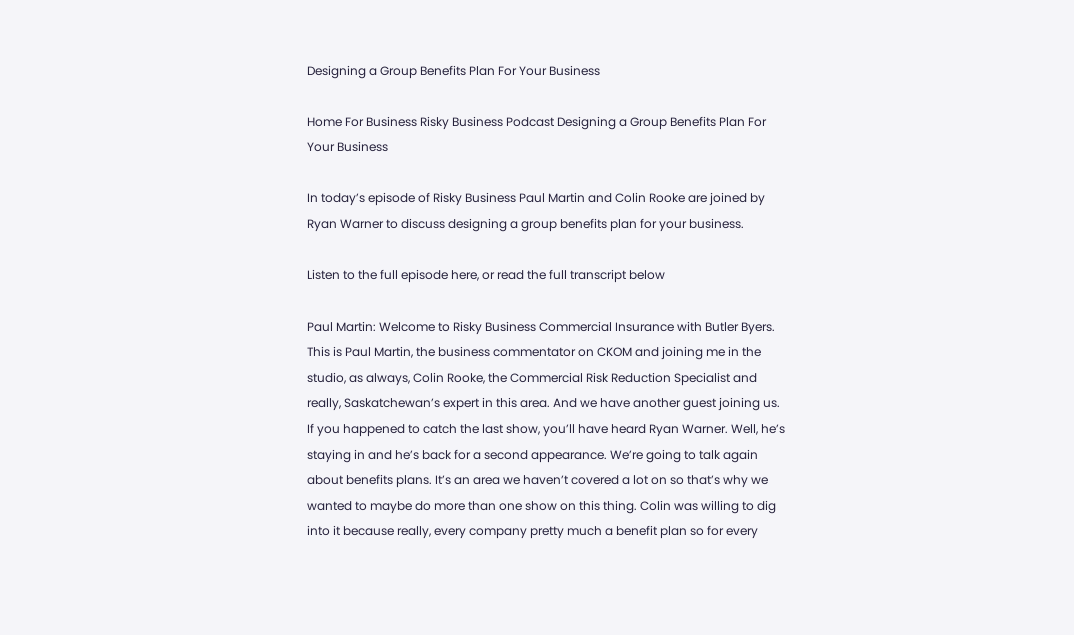Designing a Group Benefits Plan For Your Business

Home For Business Risky Business Podcast Designing a Group Benefits Plan For Your Business

In today’s episode of Risky Business Paul Martin and Colin Rooke are joined by Ryan Warner to discuss designing a group benefits plan for your business.

Listen to the full episode here, or read the full transcript below

Paul Martin: Welcome to Risky Business Commercial Insurance with Butler Byers. This is Paul Martin, the business commentator on CKOM and joining me in the studio, as always, Colin Rooke, the Commercial Risk Reduction Specialist and really, Saskatchewan’s expert in this area. And we have another guest joining us. If you happened to catch the last show, you’ll have heard Ryan Warner. Well, he’s staying in and he’s back for a second appearance. We’re going to talk again about benefits plans. It’s an area we haven’t covered a lot on so that’s why we wanted to maybe do more than one show on this thing. Colin was willing to dig into it because really, every company pretty much a benefit plan so for every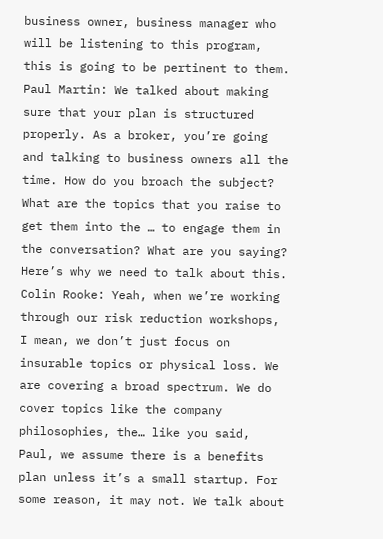business owner, business manager who will be listening to this program, this is going to be pertinent to them.
Paul Martin: We talked about making sure that your plan is structured properly. As a broker, you’re going and talking to business owners all the time. How do you broach the subject? What are the topics that you raise to get them into the … to engage them in the conversation? What are you saying? Here’s why we need to talk about this.
Colin Rooke: Yeah, when we’re working through our risk reduction workshops, I mean, we don’t just focus on insurable topics or physical loss. We are covering a broad spectrum. We do cover topics like the company philosophies, the… like you said, Paul, we assume there is a benefits plan unless it’s a small startup. For some reason, it may not. We talk about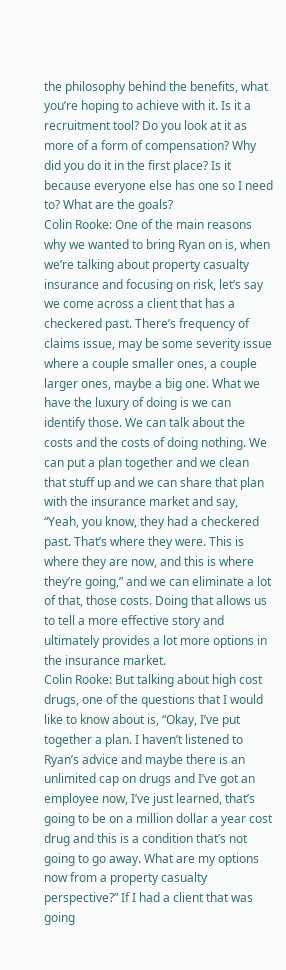the philosophy behind the benefits, what you’re hoping to achieve with it. Is it a recruitment tool? Do you look at it as more of a form of compensation? Why did you do it in the first place? Is it because everyone else has one so I need to? What are the goals?
Colin Rooke: One of the main reasons why we wanted to bring Ryan on is, when we’re talking about property casualty insurance and focusing on risk, let’s say we come across a client that has a checkered past. There’s frequency of claims issue, may be some severity issue where a couple smaller ones, a couple larger ones, maybe a big one. What we have the luxury of doing is we can identify those. We can talk about the costs and the costs of doing nothing. We can put a plan together and we clean that stuff up and we can share that plan with the insurance market and say, “Yeah, you know, they had a checkered past. That’s where they were. This is where they are now, and this is where they’re going,” and we can eliminate a lot of that, those costs. Doing that allows us to tell a more effective story and ultimately provides a lot more options in the insurance market.
Colin Rooke: But talking about high cost drugs, one of the questions that I would like to know about is, “Okay, I’ve put together a plan. I haven’t listened to Ryan’s advice and maybe there is an unlimited cap on drugs and I’ve got an employee now, I’ve just learned, that’s going to be on a million dollar a year cost drug and this is a condition that’s not going to go away. What are my options now from a property casualty perspective?” If I had a client that was going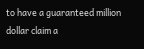to have a guaranteed million dollar claim a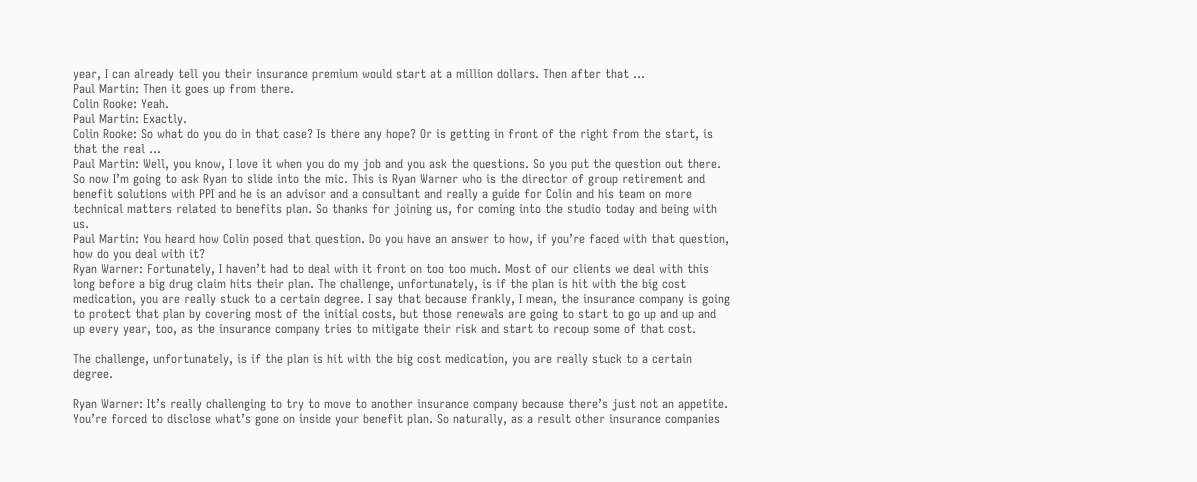year, I can already tell you their insurance premium would start at a million dollars. Then after that …
Paul Martin: Then it goes up from there.
Colin Rooke: Yeah.
Paul Martin: Exactly.
Colin Rooke: So what do you do in that case? Is there any hope? Or is getting in front of the right from the start, is that the real …
Paul Martin: Well, you know, I love it when you do my job and you ask the questions. So you put the question out there. So now I’m going to ask Ryan to slide into the mic. This is Ryan Warner who is the director of group retirement and benefit solutions with PPI and he is an advisor and a consultant and really a guide for Colin and his team on more technical matters related to benefits plan. So thanks for joining us, for coming into the studio today and being with us.
Paul Martin: You heard how Colin posed that question. Do you have an answer to how, if you’re faced with that question, how do you deal with it?
Ryan Warner: Fortunately, I haven’t had to deal with it front on too too much. Most of our clients we deal with this long before a big drug claim hits their plan. The challenge, unfortunately, is if the plan is hit with the big cost medication, you are really stuck to a certain degree. I say that because frankly, I mean, the insurance company is going to protect that plan by covering most of the initial costs, but those renewals are going to start to go up and up and up every year, too, as the insurance company tries to mitigate their risk and start to recoup some of that cost.

The challenge, unfortunately, is if the plan is hit with the big cost medication, you are really stuck to a certain degree.

Ryan Warner: It’s really challenging to try to move to another insurance company because there’s just not an appetite. You’re forced to disclose what’s gone on inside your benefit plan. So naturally, as a result other insurance companies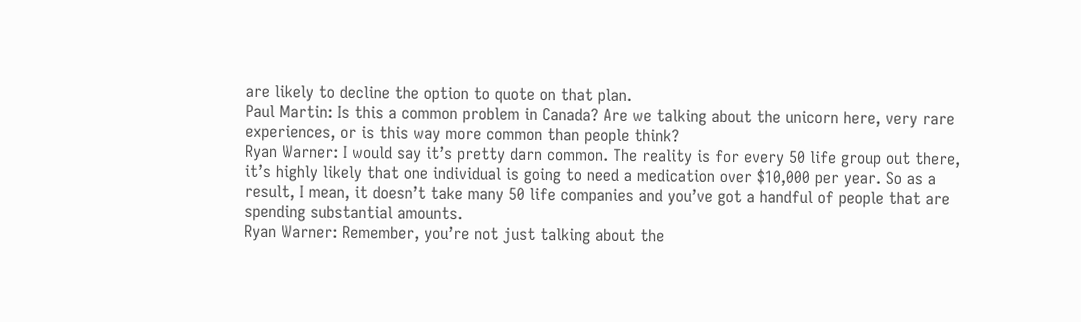are likely to decline the option to quote on that plan.
Paul Martin: Is this a common problem in Canada? Are we talking about the unicorn here, very rare experiences, or is this way more common than people think?
Ryan Warner: I would say it’s pretty darn common. The reality is for every 50 life group out there, it’s highly likely that one individual is going to need a medication over $10,000 per year. So as a result, I mean, it doesn’t take many 50 life companies and you’ve got a handful of people that are spending substantial amounts.
Ryan Warner: Remember, you’re not just talking about the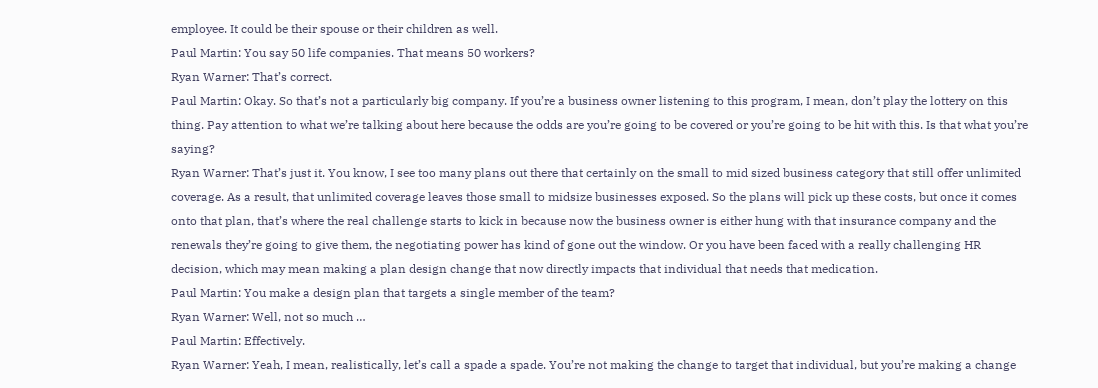employee. It could be their spouse or their children as well.
Paul Martin: You say 50 life companies. That means 50 workers?
Ryan Warner: That’s correct.
Paul Martin: Okay. So that’s not a particularly big company. If you’re a business owner listening to this program, I mean, don’t play the lottery on this thing. Pay attention to what we’re talking about here because the odds are you’re going to be covered or you’re going to be hit with this. Is that what you’re saying?
Ryan Warner: That’s just it. You know, I see too many plans out there that certainly on the small to mid sized business category that still offer unlimited coverage. As a result, that unlimited coverage leaves those small to midsize businesses exposed. So the plans will pick up these costs, but once it comes onto that plan, that’s where the real challenge starts to kick in because now the business owner is either hung with that insurance company and the renewals they’re going to give them, the negotiating power has kind of gone out the window. Or you have been faced with a really challenging HR decision, which may mean making a plan design change that now directly impacts that individual that needs that medication.
Paul Martin: You make a design plan that targets a single member of the team?
Ryan Warner: Well, not so much …
Paul Martin: Effectively.
Ryan Warner: Yeah, I mean, realistically, let’s call a spade a spade. You’re not making the change to target that individual, but you’re making a change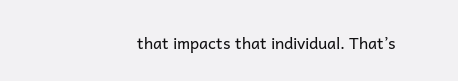that impacts that individual. That’s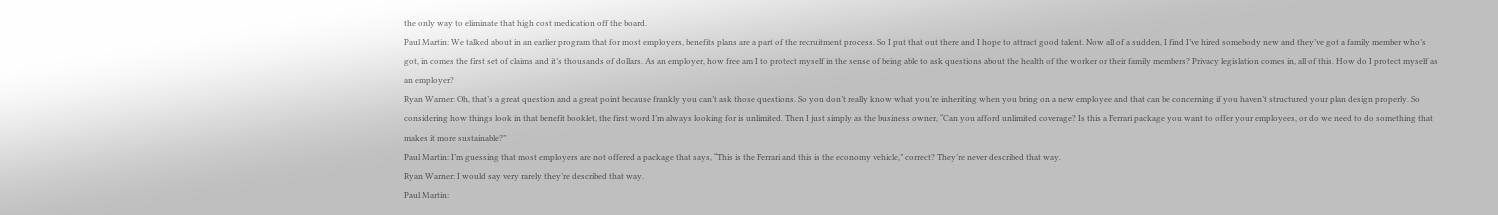the only way to eliminate that high cost medication off the board.
Paul Martin: We talked about in an earlier program that for most employers, benefits plans are a part of the recruitment process. So I put that out there and I hope to attract good talent. Now all of a sudden, I find I’ve hired somebody new and they’ve got a family member who’s got, in comes the first set of claims and it’s thousands of dollars. As an employer, how free am I to protect myself in the sense of being able to ask questions about the health of the worker or their family members? Privacy legislation comes in, all of this. How do I protect myself as an employer?
Ryan Warner: Oh, that’s a great question and a great point because frankly you can’t ask those questions. So you don’t really know what you’re inheriting when you bring on a new employee and that can be concerning if you haven’t structured your plan design properly. So considering how things look in that benefit booklet, the first word I’m always looking for is unlimited. Then I just simply as the business owner, “Can you afford unlimited coverage? Is this a Ferrari package you want to offer your employees, or do we need to do something that makes it more sustainable?”
Paul Martin: I’m guessing that most employers are not offered a package that says, “This is the Ferrari and this is the economy vehicle,” correct? They’re never described that way.
Ryan Warner: I would say very rarely they’re described that way.
Paul Martin: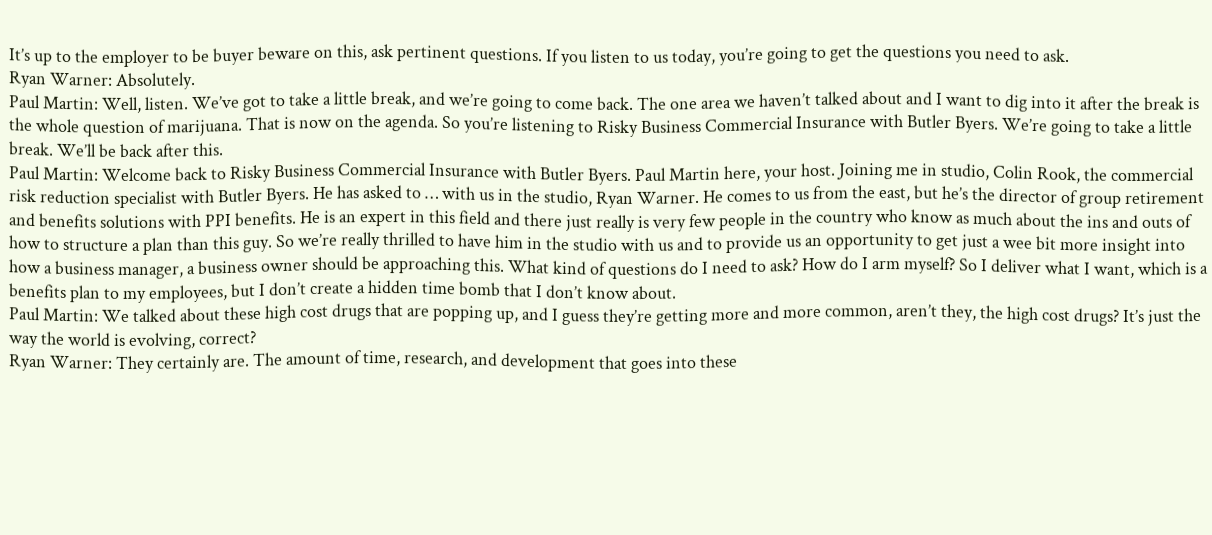It’s up to the employer to be buyer beware on this, ask pertinent questions. If you listen to us today, you’re going to get the questions you need to ask.
Ryan Warner: Absolutely.
Paul Martin: Well, listen. We’ve got to take a little break, and we’re going to come back. The one area we haven’t talked about and I want to dig into it after the break is the whole question of marijuana. That is now on the agenda. So you’re listening to Risky Business Commercial Insurance with Butler Byers. We’re going to take a little break. We’ll be back after this.
Paul Martin: Welcome back to Risky Business Commercial Insurance with Butler Byers. Paul Martin here, your host. Joining me in studio, Colin Rook, the commercial risk reduction specialist with Butler Byers. He has asked to … with us in the studio, Ryan Warner. He comes to us from the east, but he’s the director of group retirement and benefits solutions with PPI benefits. He is an expert in this field and there just really is very few people in the country who know as much about the ins and outs of how to structure a plan than this guy. So we’re really thrilled to have him in the studio with us and to provide us an opportunity to get just a wee bit more insight into how a business manager, a business owner should be approaching this. What kind of questions do I need to ask? How do I arm myself? So I deliver what I want, which is a benefits plan to my employees, but I don’t create a hidden time bomb that I don’t know about.
Paul Martin: We talked about these high cost drugs that are popping up, and I guess they’re getting more and more common, aren’t they, the high cost drugs? It’s just the way the world is evolving, correct?
Ryan Warner: They certainly are. The amount of time, research, and development that goes into these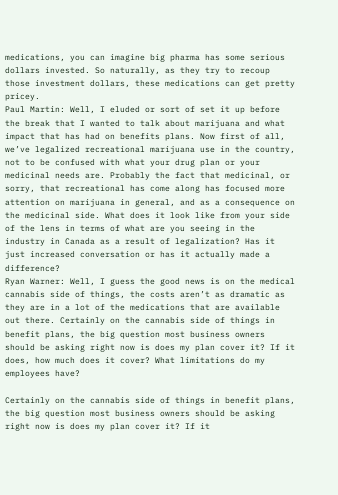medications, you can imagine big pharma has some serious dollars invested. So naturally, as they try to recoup those investment dollars, these medications can get pretty pricey.
Paul Martin: Well, I eluded or sort of set it up before the break that I wanted to talk about marijuana and what impact that has had on benefits plans. Now first of all, we’ve legalized recreational marijuana use in the country, not to be confused with what your drug plan or your medicinal needs are. Probably the fact that medicinal, or sorry, that recreational has come along has focused more attention on marijuana in general, and as a consequence on the medicinal side. What does it look like from your side of the lens in terms of what are you seeing in the industry in Canada as a result of legalization? Has it just increased conversation or has it actually made a difference?
Ryan Warner: Well, I guess the good news is on the medical cannabis side of things, the costs aren’t as dramatic as they are in a lot of the medications that are available out there. Certainly on the cannabis side of things in benefit plans, the big question most business owners should be asking right now is does my plan cover it? If it does, how much does it cover? What limitations do my employees have?

Certainly on the cannabis side of things in benefit plans, the big question most business owners should be asking right now is does my plan cover it? If it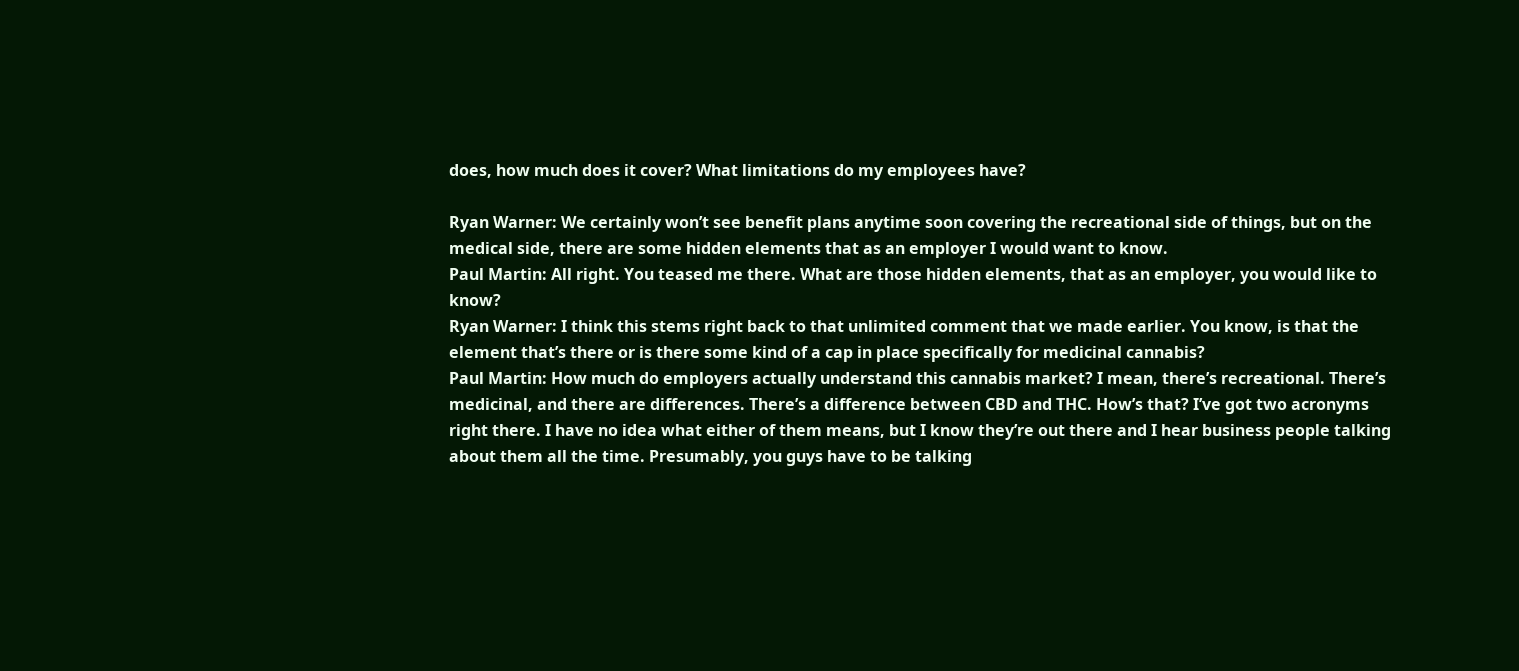does, how much does it cover? What limitations do my employees have?

Ryan Warner: We certainly won’t see benefit plans anytime soon covering the recreational side of things, but on the medical side, there are some hidden elements that as an employer I would want to know.
Paul Martin: All right. You teased me there. What are those hidden elements, that as an employer, you would like to know?
Ryan Warner: I think this stems right back to that unlimited comment that we made earlier. You know, is that the element that’s there or is there some kind of a cap in place specifically for medicinal cannabis?
Paul Martin: How much do employers actually understand this cannabis market? I mean, there’s recreational. There’s medicinal, and there are differences. There’s a difference between CBD and THC. How’s that? I’ve got two acronyms right there. I have no idea what either of them means, but I know they’re out there and I hear business people talking about them all the time. Presumably, you guys have to be talking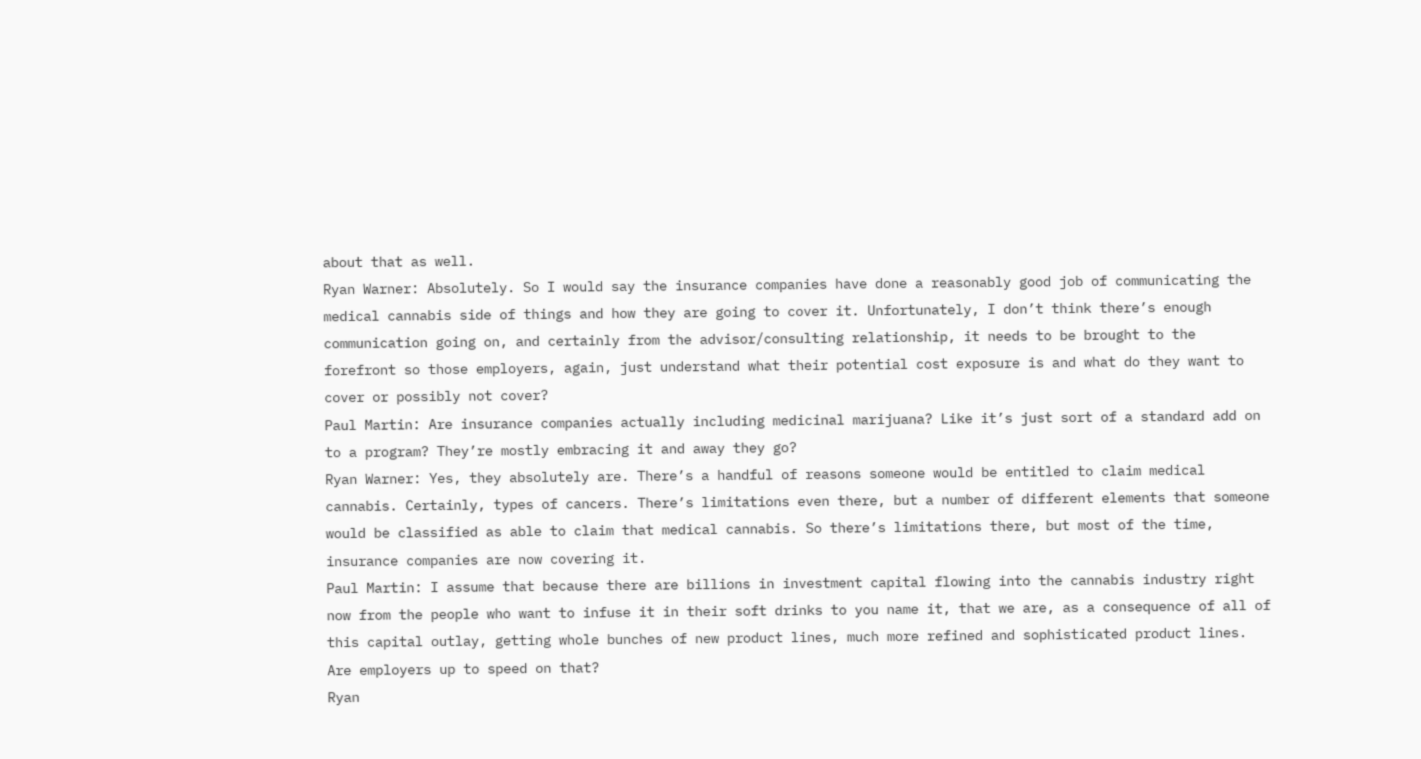about that as well.
Ryan Warner: Absolutely. So I would say the insurance companies have done a reasonably good job of communicating the medical cannabis side of things and how they are going to cover it. Unfortunately, I don’t think there’s enough communication going on, and certainly from the advisor/consulting relationship, it needs to be brought to the forefront so those employers, again, just understand what their potential cost exposure is and what do they want to cover or possibly not cover?
Paul Martin: Are insurance companies actually including medicinal marijuana? Like it’s just sort of a standard add on to a program? They’re mostly embracing it and away they go?
Ryan Warner: Yes, they absolutely are. There’s a handful of reasons someone would be entitled to claim medical cannabis. Certainly, types of cancers. There’s limitations even there, but a number of different elements that someone would be classified as able to claim that medical cannabis. So there’s limitations there, but most of the time, insurance companies are now covering it.
Paul Martin: I assume that because there are billions in investment capital flowing into the cannabis industry right now from the people who want to infuse it in their soft drinks to you name it, that we are, as a consequence of all of this capital outlay, getting whole bunches of new product lines, much more refined and sophisticated product lines. Are employers up to speed on that?
Ryan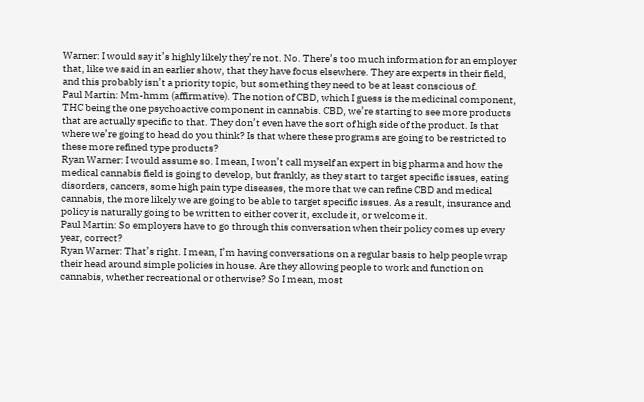Warner: I would say it’s highly likely they’re not. No. There’s too much information for an employer that, like we said in an earlier show, that they have focus elsewhere. They are experts in their field, and this probably isn’t a priority topic, but something they need to be at least conscious of.
Paul Martin: Mm-hmm (affirmative). The notion of CBD, which I guess is the medicinal component, THC being the one psychoactive component in cannabis. CBD, we’re starting to see more products that are actually specific to that. They don’t even have the sort of high side of the product. Is that where we’re going to head do you think? Is that where these programs are going to be restricted to these more refined type products?
Ryan Warner: I would assume so. I mean, I won’t call myself an expert in big pharma and how the medical cannabis field is going to develop, but frankly, as they start to target specific issues, eating disorders, cancers, some high pain type diseases, the more that we can refine CBD and medical cannabis, the more likely we are going to be able to target specific issues. As a result, insurance and policy is naturally going to be written to either cover it, exclude it, or welcome it.
Paul Martin: So employers have to go through this conversation when their policy comes up every year, correct?
Ryan Warner: That’s right. I mean, I’m having conversations on a regular basis to help people wrap their head around simple policies in house. Are they allowing people to work and function on cannabis, whether recreational or otherwise? So I mean, most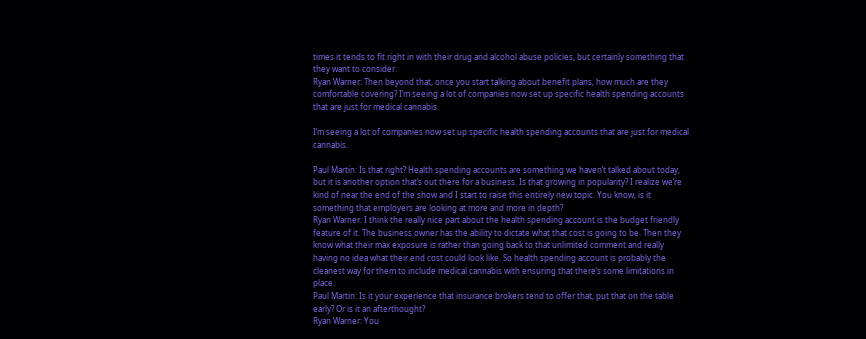times it tends to fit right in with their drug and alcohol abuse policies, but certainly something that they want to consider.
Ryan Warner: Then beyond that, once you start talking about benefit plans, how much are they comfortable covering? I’m seeing a lot of companies now set up specific health spending accounts that are just for medical cannabis.

I’m seeing a lot of companies now set up specific health spending accounts that are just for medical cannabis.

Paul Martin: Is that right? Health spending accounts are something we haven’t talked about today, but it is another option that’s out there for a business. Is that growing in popularity? I realize we’re kind of near the end of the show and I start to raise this entirely new topic. You know, is it something that employers are looking at more and more in depth?
Ryan Warner: I think the really nice part about the health spending account is the budget friendly feature of it. The business owner has the ability to dictate what that cost is going to be. Then they know what their max exposure is rather than going back to that unlimited comment and really having no idea what their end cost could look like. So health spending account is probably the cleanest way for them to include medical cannabis with ensuring that there’s some limitations in place.
Paul Martin: Is it your experience that insurance brokers tend to offer that, put that on the table early? Or is it an afterthought?
Ryan Warner: You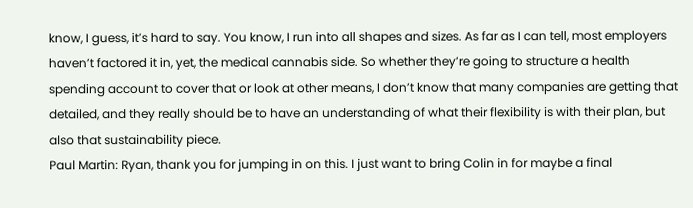know, I guess, it’s hard to say. You know, I run into all shapes and sizes. As far as I can tell, most employers haven’t factored it in, yet, the medical cannabis side. So whether they’re going to structure a health spending account to cover that or look at other means, I don’t know that many companies are getting that detailed, and they really should be to have an understanding of what their flexibility is with their plan, but also that sustainability piece.
Paul Martin: Ryan, thank you for jumping in on this. I just want to bring Colin in for maybe a final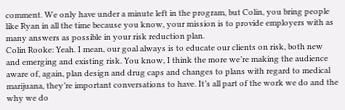comment. We only have under a minute left in the program, but Colin, you bring people like Ryan in all the time because you know, your mission is to provide employers with as many answers as possible in your risk reduction plan.
Colin Rooke: Yeah. I mean, our goal always is to educate our clients on risk, both new and emerging and existing risk. You know, I think the more we’re making the audience aware of, again, plan design and drug caps and changes to plans with regard to medical marijuana, they’re important conversations to have. It’s all part of the work we do and the why we do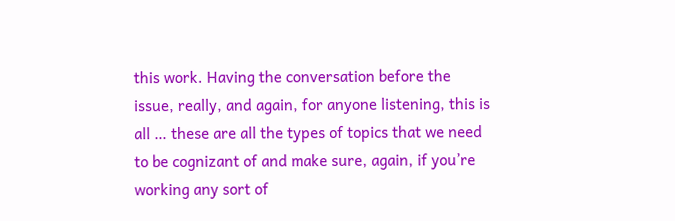this work. Having the conversation before the issue, really, and again, for anyone listening, this is all … these are all the types of topics that we need to be cognizant of and make sure, again, if you’re working any sort of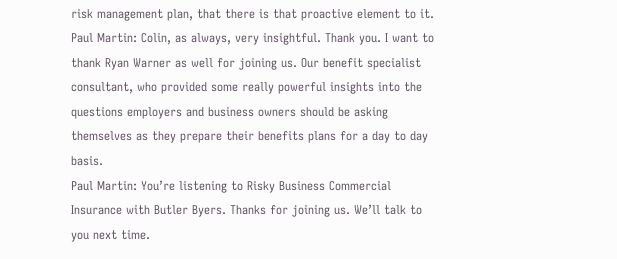risk management plan, that there is that proactive element to it.
Paul Martin: Colin, as always, very insightful. Thank you. I want to thank Ryan Warner as well for joining us. Our benefit specialist consultant, who provided some really powerful insights into the questions employers and business owners should be asking themselves as they prepare their benefits plans for a day to day basis.
Paul Martin: You’re listening to Risky Business Commercial Insurance with Butler Byers. Thanks for joining us. We’ll talk to you next time.